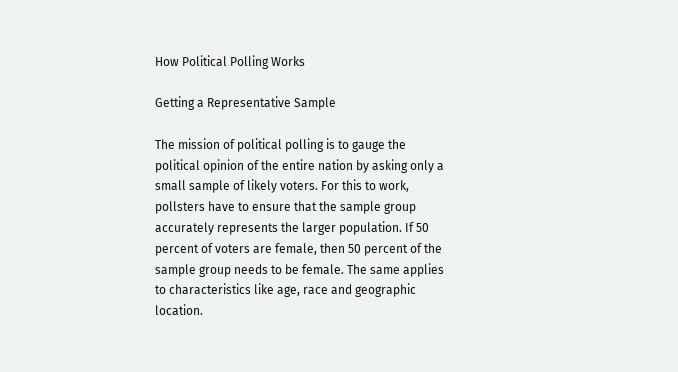How Political Polling Works

Getting a Representative Sample

The mission of political polling is to gauge the political opinion of the entire nation by asking only a small sample of likely voters. For this to work, pollsters have to ensure that the sample group accurately represents the larger population. If 50 percent of voters are female, then 50 percent of the sample group needs to be female. The same applies to characteristics like age, race and geographic location.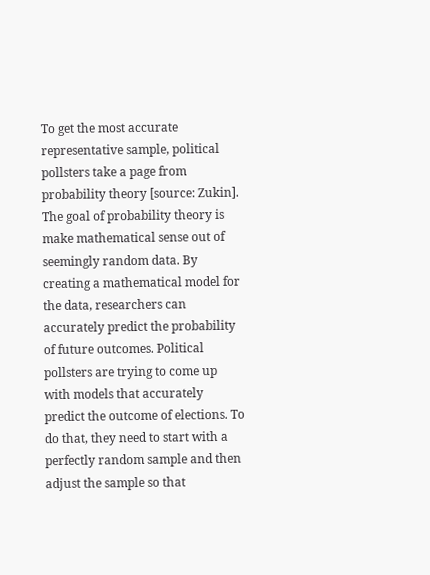To get the most accurate representative sample, political pollsters take a page from probability theory [source: Zukin]. The goal of probability theory is make mathematical sense out of seemingly random data. By creating a mathematical model for the data, researchers can accurately predict the probability of future outcomes. Political pollsters are trying to come up with models that accurately predict the outcome of elections. To do that, they need to start with a perfectly random sample and then adjust the sample so that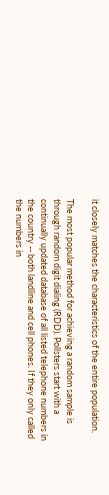it closely matches the characteristics of the entire population.

The most popular method for achieving a random sample is through random digit dialing (RDD). Pollsters start with a continually updated database of all listed telephone numbers in the country -- both landline and cell phones. If they only called the numbers in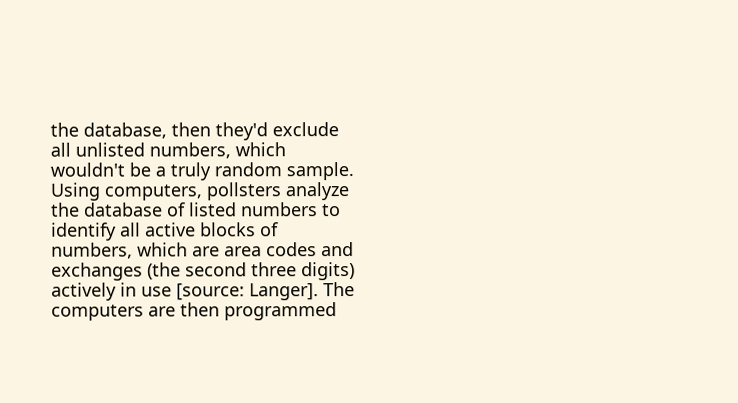the database, then they'd exclude all unlisted numbers, which wouldn't be a truly random sample. Using computers, pollsters analyze the database of listed numbers to identify all active blocks of numbers, which are area codes and exchanges (the second three digits) actively in use [source: Langer]. The computers are then programmed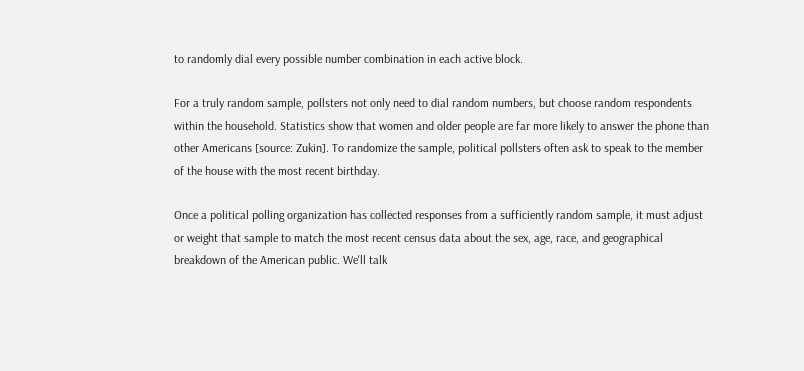to randomly dial every possible number combination in each active block.

For a truly random sample, pollsters not only need to dial random numbers, but choose random respondents within the household. Statistics show that women and older people are far more likely to answer the phone than other Americans [source: Zukin]. To randomize the sample, political pollsters often ask to speak to the member of the house with the most recent birthday.

Once a political polling organization has collected responses from a sufficiently random sample, it must adjust or weight that sample to match the most recent census data about the sex, age, race, and geographical breakdown of the American public. We'll talk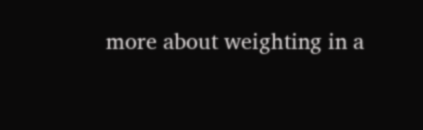more about weighting in a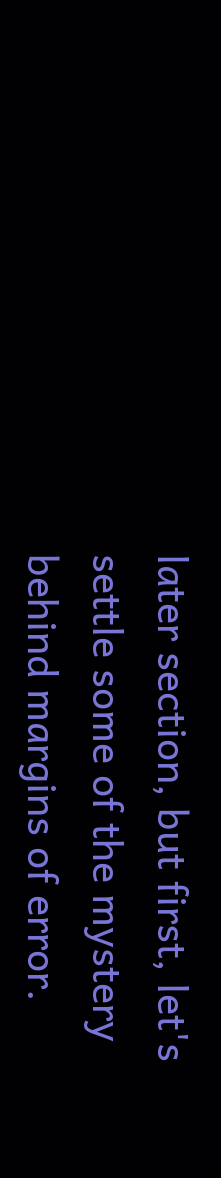later section, but first, let's settle some of the mystery behind margins of error.